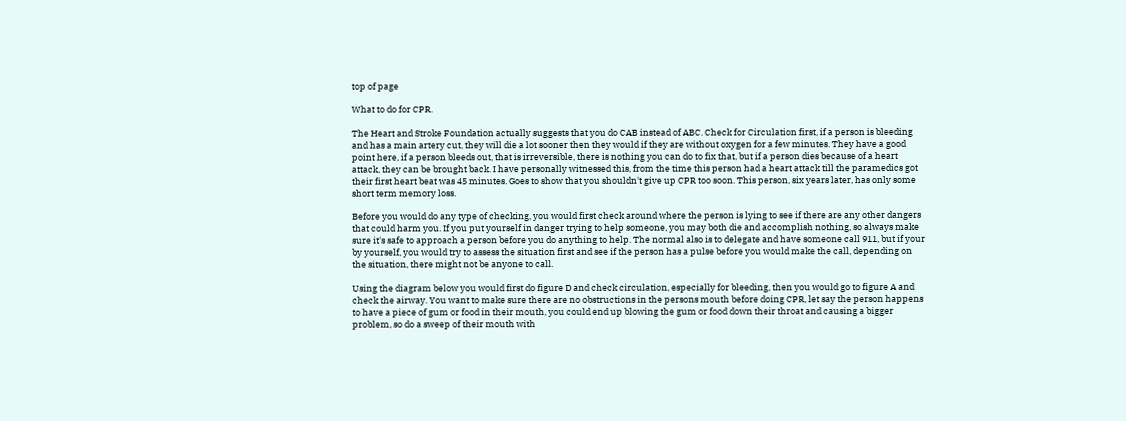top of page

What to do for CPR.

The Heart and Stroke Foundation actually suggests that you do CAB instead of ABC. Check for Circulation first, if a person is bleeding and has a main artery cut, they will die a lot sooner then they would if they are without oxygen for a few minutes. They have a good point here, if a person bleeds out, that is irreversible, there is nothing you can do to fix that, but if a person dies because of a heart attack, they can be brought back. I have personally witnessed this, from the time this person had a heart attack till the paramedics got their first heart beat was 45 minutes. Goes to show that you shouldn't give up CPR too soon. This person, six years later, has only some short term memory loss.

Before you would do any type of checking, you would first check around where the person is lying to see if there are any other dangers that could harm you. If you put yourself in danger trying to help someone, you may both die and accomplish nothing, so always make sure it's safe to approach a person before you do anything to help. The normal also is to delegate and have someone call 911, but if your by yourself, you would try to assess the situation first and see if the person has a pulse before you would make the call, depending on the situation, there might not be anyone to call.

Using the diagram below you would first do figure D and check circulation, especially for bleeding, then you would go to figure A and check the airway. You want to make sure there are no obstructions in the persons mouth before doing CPR, let say the person happens to have a piece of gum or food in their mouth, you could end up blowing the gum or food down their throat and causing a bigger problem, so do a sweep of their mouth with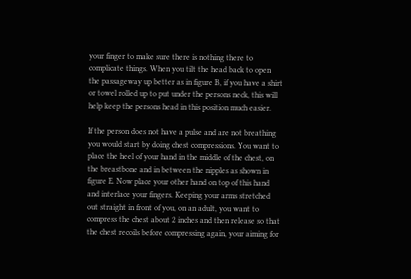your finger to make sure there is nothing there to complicate things. When you tilt the head back to open the passageway up better as in figure B, if you have a shirt or towel rolled up to put under the persons neck, this will help keep the persons head in this position much easier.

If the person does not have a pulse and are not breathing you would start by doing chest compressions. You want to place the heel of your hand in the middle of the chest, on the breastbone and in between the nipples as shown in figure E. Now place your other hand on top of this hand and interlace your fingers. Keeping your arms stretched out straight in front of you, on an adult, you want to compress the chest about 2 inches and then release so that the chest recoils before compressing again, your aiming for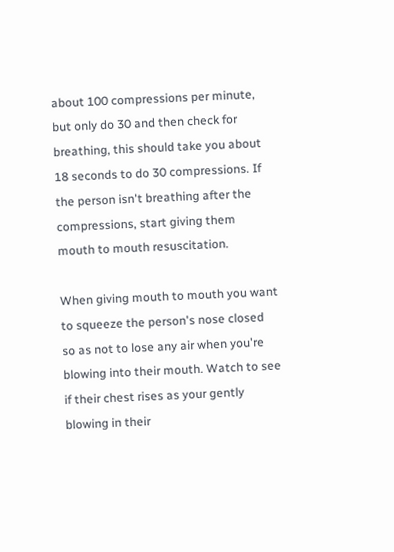about 100 compressions per minute, but only do 30 and then check for breathing, this should take you about 18 seconds to do 30 compressions. If the person isn't breathing after the compressions, start giving them mouth to mouth resuscitation.

When giving mouth to mouth you want to squeeze the person's nose closed so as not to lose any air when you're blowing into their mouth. Watch to see if their chest rises as your gently blowing in their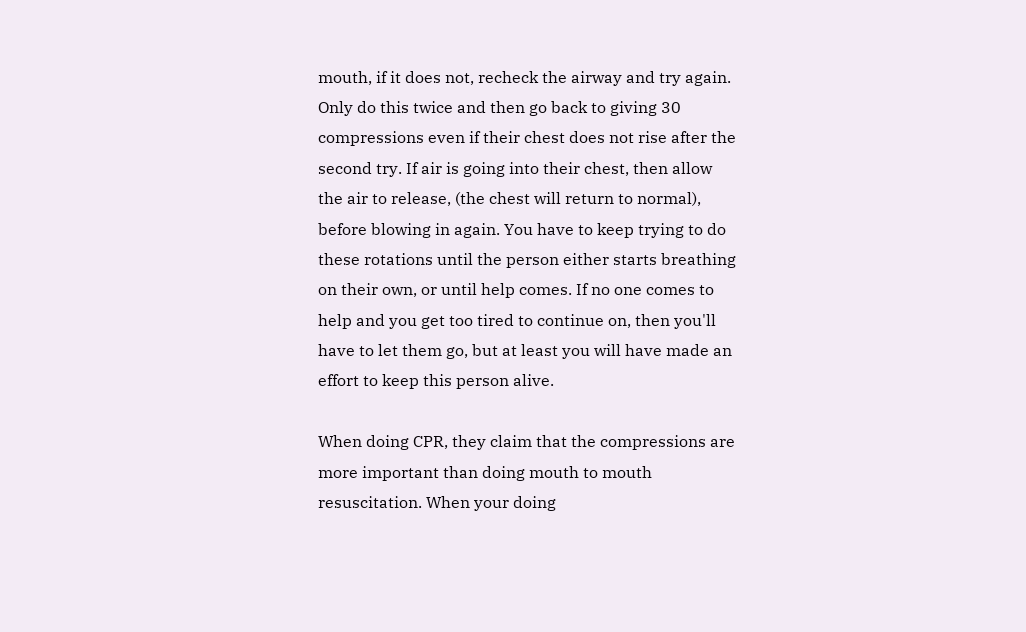mouth, if it does not, recheck the airway and try again. Only do this twice and then go back to giving 30 compressions even if their chest does not rise after the second try. If air is going into their chest, then allow the air to release, (the chest will return to normal), before blowing in again. You have to keep trying to do these rotations until the person either starts breathing on their own, or until help comes. If no one comes to help and you get too tired to continue on, then you'll have to let them go, but at least you will have made an effort to keep this person alive.

When doing CPR, they claim that the compressions are more important than doing mouth to mouth resuscitation. When your doing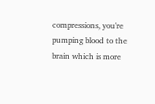compressions, you're pumping blood to the brain which is more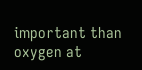important than oxygen at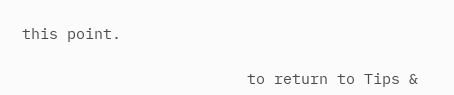this point.

                         to return to Tips &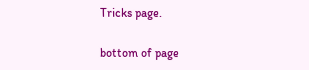Tricks page.

bottom of page